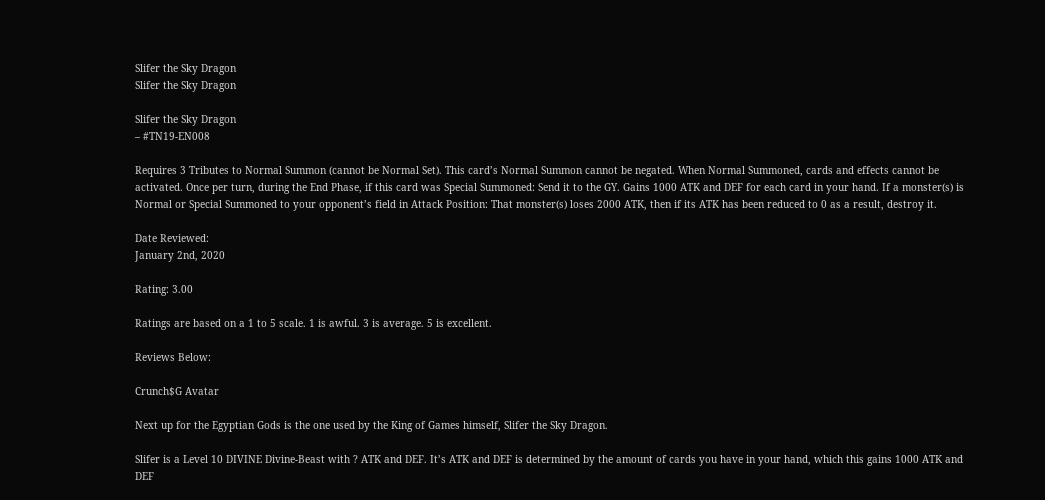Slifer the Sky Dragon
Slifer the Sky Dragon

Slifer the Sky Dragon
– #TN19-EN008

Requires 3 Tributes to Normal Summon (cannot be Normal Set). This card’s Normal Summon cannot be negated. When Normal Summoned, cards and effects cannot be activated. Once per turn, during the End Phase, if this card was Special Summoned: Send it to the GY. Gains 1000 ATK and DEF for each card in your hand. If a monster(s) is Normal or Special Summoned to your opponent’s field in Attack Position: That monster(s) loses 2000 ATK, then if its ATK has been reduced to 0 as a result, destroy it.

Date Reviewed:
January 2nd, 2020

Rating: 3.00

Ratings are based on a 1 to 5 scale. 1 is awful. 3 is average. 5 is excellent.

Reviews Below:

Crunch$G Avatar

Next up for the Egyptian Gods is the one used by the King of Games himself, Slifer the Sky Dragon.

Slifer is a Level 10 DIVINE Divine-Beast with ? ATK and DEF. It’s ATK and DEF is determined by the amount of cards you have in your hand, which this gains 1000 ATK and DEF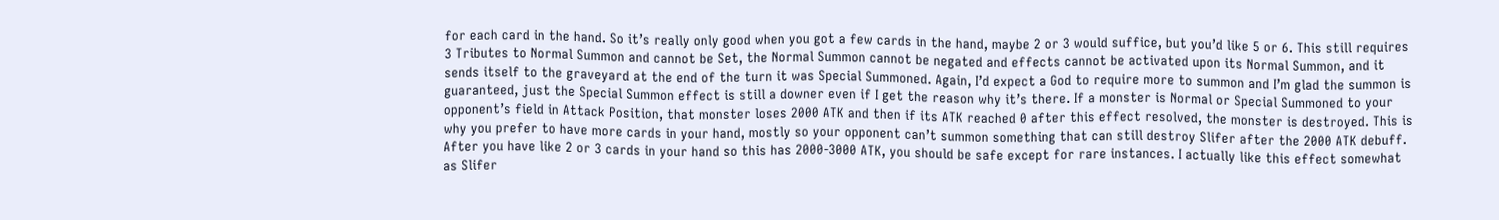for each card in the hand. So it’s really only good when you got a few cards in the hand, maybe 2 or 3 would suffice, but you’d like 5 or 6. This still requires 3 Tributes to Normal Summon and cannot be Set, the Normal Summon cannot be negated and effects cannot be activated upon its Normal Summon, and it sends itself to the graveyard at the end of the turn it was Special Summoned. Again, I’d expect a God to require more to summon and I’m glad the summon is guaranteed, just the Special Summon effect is still a downer even if I get the reason why it’s there. If a monster is Normal or Special Summoned to your opponent’s field in Attack Position, that monster loses 2000 ATK and then if its ATK reached 0 after this effect resolved, the monster is destroyed. This is why you prefer to have more cards in your hand, mostly so your opponent can’t summon something that can still destroy Slifer after the 2000 ATK debuff. After you have like 2 or 3 cards in your hand so this has 2000-3000 ATK, you should be safe except for rare instances. I actually like this effect somewhat as Slifer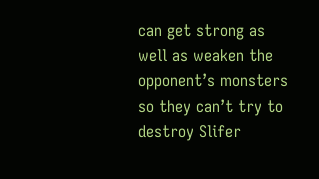can get strong as well as weaken the opponent’s monsters so they can’t try to destroy Slifer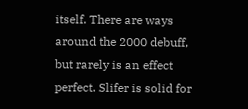itself. There are ways around the 2000 debuff, but rarely is an effect perfect. Slifer is solid for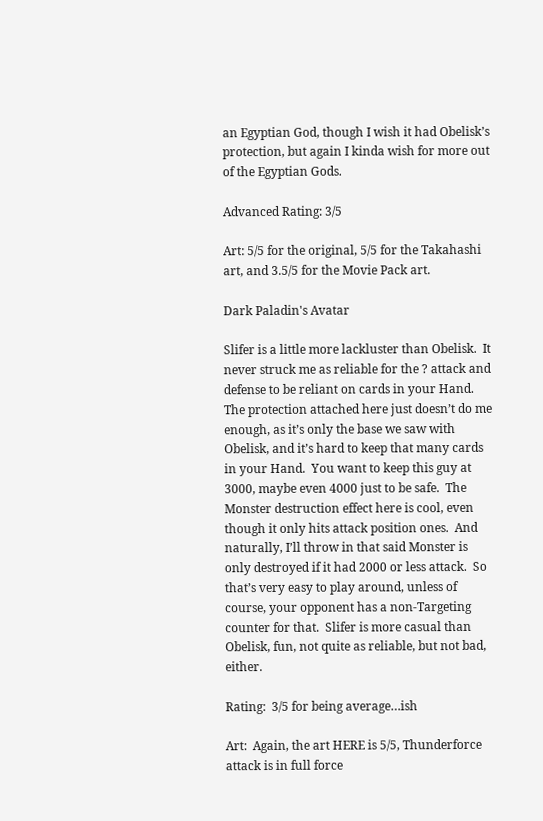an Egyptian God, though I wish it had Obelisk’s protection, but again I kinda wish for more out of the Egyptian Gods.

Advanced Rating: 3/5

Art: 5/5 for the original, 5/5 for the Takahashi art, and 3.5/5 for the Movie Pack art.

Dark Paladin's Avatar

Slifer is a little more lackluster than Obelisk.  It never struck me as reliable for the ? attack and defense to be reliant on cards in your Hand.  The protection attached here just doesn’t do me enough, as it’s only the base we saw with Obelisk, and it’s hard to keep that many cards in your Hand.  You want to keep this guy at 3000, maybe even 4000 just to be safe.  The Monster destruction effect here is cool, even though it only hits attack position ones.  And naturally, I’ll throw in that said Monster is only destroyed if it had 2000 or less attack.  So that’s very easy to play around, unless of course, your opponent has a non-Targeting counter for that.  Slifer is more casual than Obelisk, fun, not quite as reliable, but not bad, either.

Rating:  3/5 for being average…ish

Art:  Again, the art HERE is 5/5, Thunderforce attack is in full force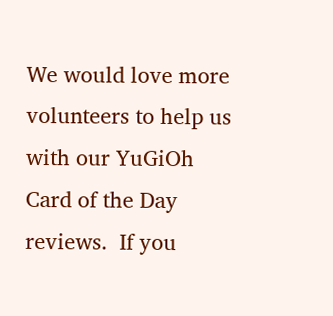We would love more volunteers to help us with our YuGiOh Card of the Day reviews.  If you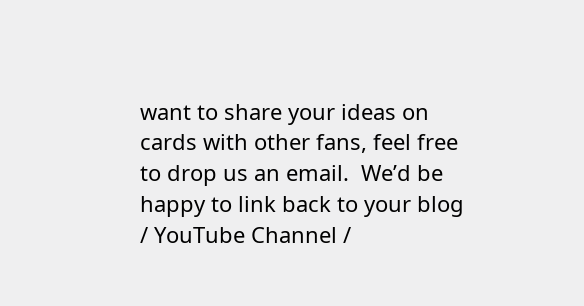want to share your ideas on cards with other fans, feel free to drop us an email.  We’d be happy to link back to your blog / YouTube Channel /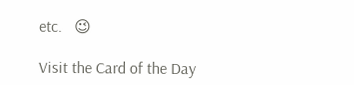etc.   😉

Visit the Card of the Day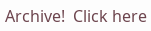Archive!  Click here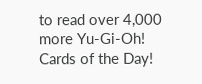to read over 4,000 more Yu-Gi-Oh! Cards of the Day!